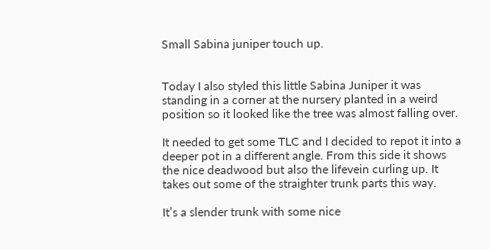Small Sabina juniper touch up.


Today I also styled this little Sabina Juniper it was standing in a corner at the nursery planted in a weird position so it looked like the tree was almost falling over.

It needed to get some TLC and I decided to repot it into a deeper pot in a different angle. From this side it shows the nice deadwood but also the lifevein curling up. It takes out some of the straighter trunk parts this way.

It’s a slender trunk with some nice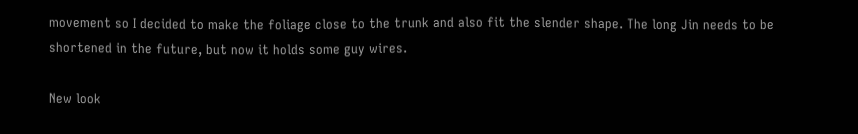movement so I decided to make the foliage close to the trunk and also fit the slender shape. The long Jin needs to be shortened in the future, but now it holds some guy wires.

New look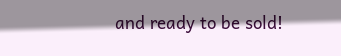and ready to be sold!